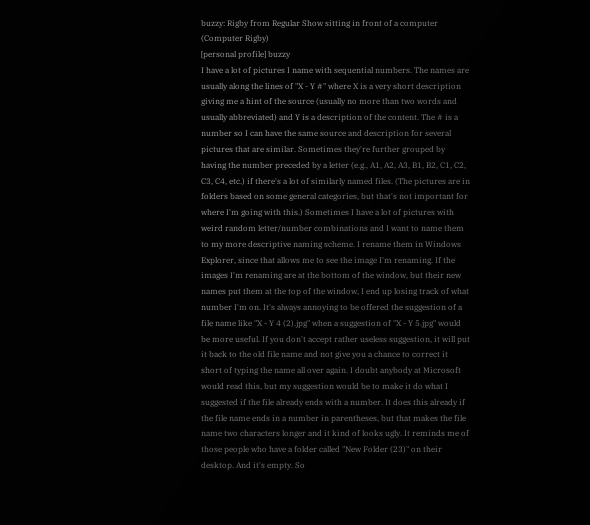buzzy: Rigby from Regular Show sitting in front of a computer (Computer Rigby)
[personal profile] buzzy
I have a lot of pictures I name with sequential numbers. The names are usually along the lines of "X - Y #" where X is a very short description giving me a hint of the source (usually no more than two words and usually abbreviated) and Y is a description of the content. The # is a number so I can have the same source and description for several pictures that are similar. Sometimes they're further grouped by having the number preceded by a letter (e.g., A1, A2, A3, B1, B2, C1, C2, C3, C4, etc.) if there's a lot of similarly named files. (The pictures are in folders based on some general categories, but that's not important for where I'm going with this.) Sometimes I have a lot of pictures with weird random letter/number combinations and I want to name them to my more descriptive naming scheme. I rename them in Windows Explorer, since that allows me to see the image I'm renaming. If the images I'm renaming are at the bottom of the window, but their new names put them at the top of the window, I end up losing track of what number I'm on. It's always annoying to be offered the suggestion of a file name like "X - Y 4 (2).jpg" when a suggestion of "X - Y 5.jpg" would be more useful. If you don't accept rather useless suggestion, it will put it back to the old file name and not give you a chance to correct it short of typing the name all over again. I doubt anybody at Microsoft would read this, but my suggestion would be to make it do what I suggested if the file already ends with a number. It does this already if the file name ends in a number in parentheses, but that makes the file name two characters longer and it kind of looks ugly. It reminds me of those people who have a folder called "New Folder (23)" on their desktop. And it's empty. So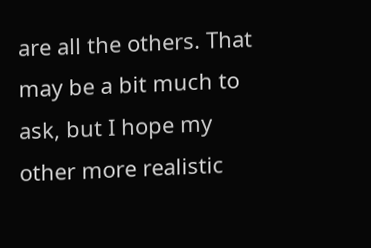are all the others. That may be a bit much to ask, but I hope my other more realistic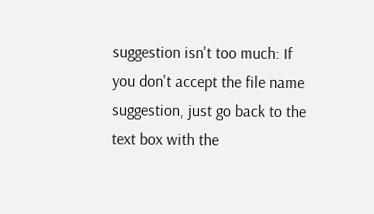suggestion isn't too much: If you don't accept the file name suggestion, just go back to the text box with the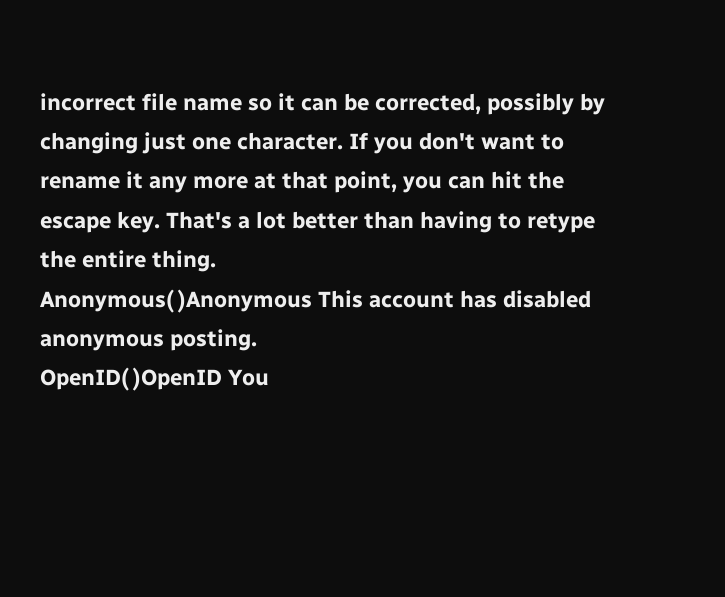incorrect file name so it can be corrected, possibly by changing just one character. If you don't want to rename it any more at that point, you can hit the escape key. That's a lot better than having to retype the entire thing.
Anonymous( )Anonymous This account has disabled anonymous posting.
OpenID( )OpenID You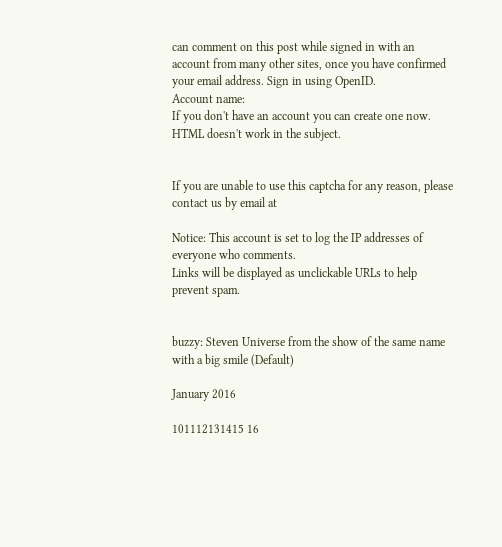can comment on this post while signed in with an account from many other sites, once you have confirmed your email address. Sign in using OpenID.
Account name:
If you don't have an account you can create one now.
HTML doesn't work in the subject.


If you are unable to use this captcha for any reason, please contact us by email at

Notice: This account is set to log the IP addresses of everyone who comments.
Links will be displayed as unclickable URLs to help prevent spam.


buzzy: Steven Universe from the show of the same name with a big smile (Default)

January 2016

101112131415 16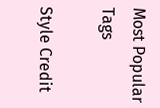Most Popular Tags

Style Credit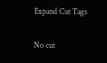Expand Cut Tags

No cut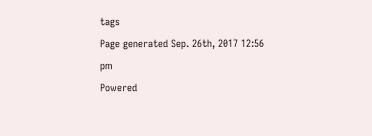tags
Page generated Sep. 26th, 2017 12:56 pm
Powered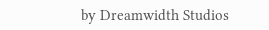by Dreamwidth Studios